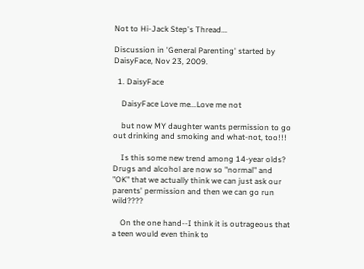Not to Hi-Jack Step's Thread...

Discussion in 'General Parenting' started by DaisyFace, Nov 23, 2009.

  1. DaisyFace

    DaisyFace Love me...Love me not

    but now MY daughter wants permission to go out drinking and smoking and what-not, too!!!

    Is this some new trend among 14-year olds? Drugs and alcohol are now so "normal" and "OK" that we actually think we can just ask our parents' permission and then we can go run wild????

    On the one hand--I think it is outrageous that a teen would even think to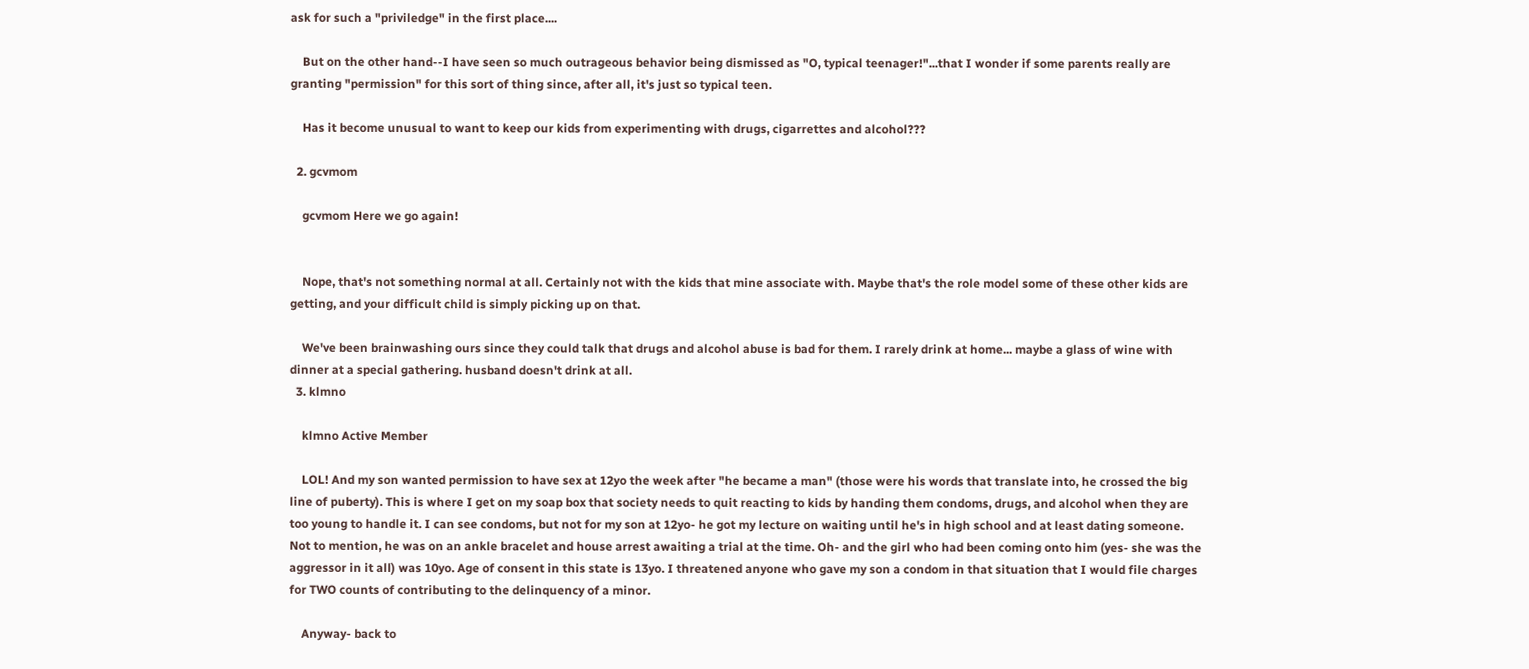ask for such a "priviledge" in the first place....

    But on the other hand--I have seen so much outrageous behavior being dismissed as "O, typical teenager!"...that I wonder if some parents really are granting "permission" for this sort of thing since, after all, it's just so typical teen.

    Has it become unusual to want to keep our kids from experimenting with drugs, cigarrettes and alcohol???

  2. gcvmom

    gcvmom Here we go again!


    Nope, that's not something normal at all. Certainly not with the kids that mine associate with. Maybe that's the role model some of these other kids are getting, and your difficult child is simply picking up on that.

    We've been brainwashing ours since they could talk that drugs and alcohol abuse is bad for them. I rarely drink at home... maybe a glass of wine with dinner at a special gathering. husband doesn't drink at all.
  3. klmno

    klmno Active Member

    LOL! And my son wanted permission to have sex at 12yo the week after "he became a man" (those were his words that translate into, he crossed the big line of puberty). This is where I get on my soap box that society needs to quit reacting to kids by handing them condoms, drugs, and alcohol when they are too young to handle it. I can see condoms, but not for my son at 12yo- he got my lecture on waiting until he's in high school and at least dating someone. Not to mention, he was on an ankle bracelet and house arrest awaiting a trial at the time. Oh- and the girl who had been coming onto him (yes- she was the aggressor in it all) was 10yo. Age of consent in this state is 13yo. I threatened anyone who gave my son a condom in that situation that I would file charges for TWO counts of contributing to the delinquency of a minor.

    Anyway- back to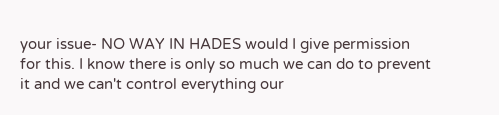your issue- NO WAY IN HADES would I give permission for this. I know there is only so much we can do to prevent it and we can't control everything our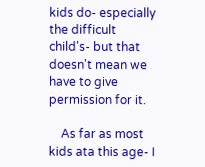kids do- especially the difficult child's- but that doesn't mean we have to give permission for it.

    As far as most kids ata this age- I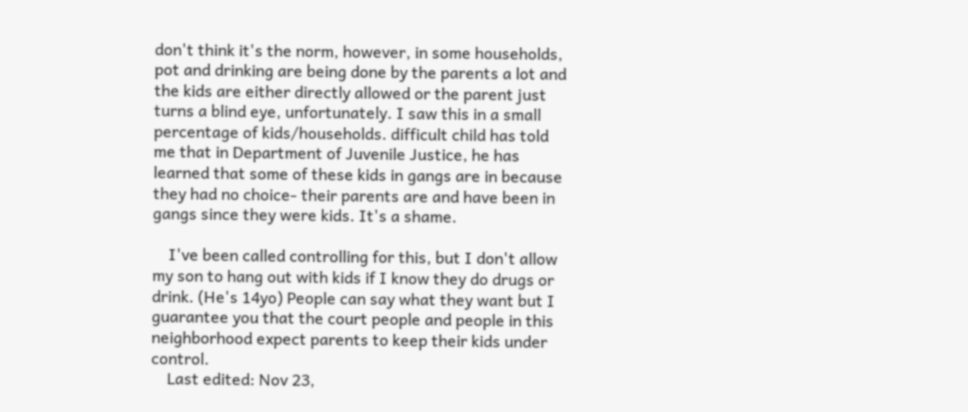don't think it's the norm, however, in some households, pot and drinking are being done by the parents a lot and the kids are either directly allowed or the parent just turns a blind eye, unfortunately. I saw this in a small percentage of kids/households. difficult child has told me that in Department of Juvenile Justice, he has learned that some of these kids in gangs are in because they had no choice- their parents are and have been in gangs since they were kids. It's a shame.

    I've been called controlling for this, but I don't allow my son to hang out with kids if I know they do drugs or drink. (He's 14yo) People can say what they want but I guarantee you that the court people and people in this neighborhood expect parents to keep their kids under control.
    Last edited: Nov 23,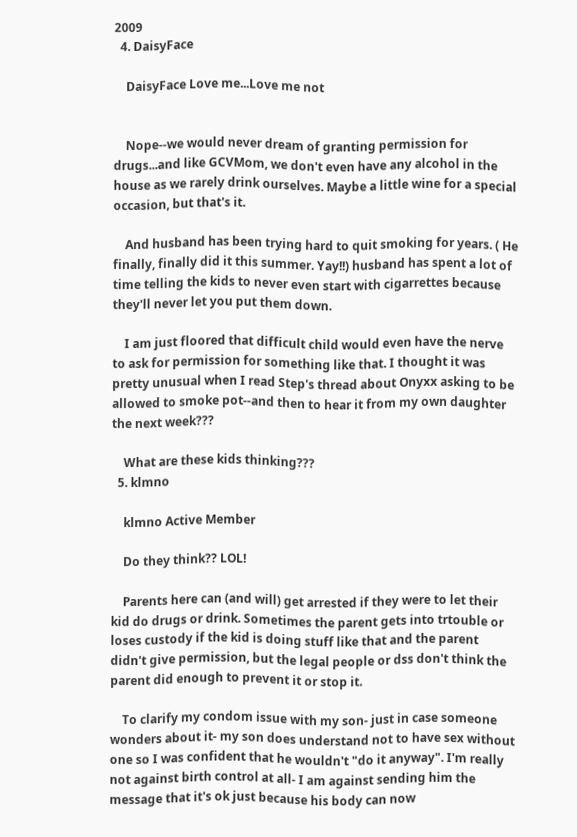2009
  4. DaisyFace

    DaisyFace Love me...Love me not


    Nope--we would never dream of granting permission for drugs...and like GCVMom, we don't even have any alcohol in the house as we rarely drink ourselves. Maybe a little wine for a special occasion, but that's it.

    And husband has been trying hard to quit smoking for years. ( He finally, finally did it this summer. Yay!!) husband has spent a lot of time telling the kids to never even start with cigarrettes because they'll never let you put them down.

    I am just floored that difficult child would even have the nerve to ask for permission for something like that. I thought it was pretty unusual when I read Step's thread about Onyxx asking to be allowed to smoke pot--and then to hear it from my own daughter the next week???

    What are these kids thinking???
  5. klmno

    klmno Active Member

    Do they think?? LOL!

    Parents here can (and will) get arrested if they were to let their kid do drugs or drink. Sometimes the parent gets into trtouble or loses custody if the kid is doing stuff like that and the parent didn't give permission, but the legal people or dss don't think the parent did enough to prevent it or stop it.

    To clarify my condom issue with my son- just in case someone wonders about it- my son does understand not to have sex without one so I was confident that he wouldn't "do it anyway". I'm really not against birth control at all- I am against sending him the message that it's ok just because his body can now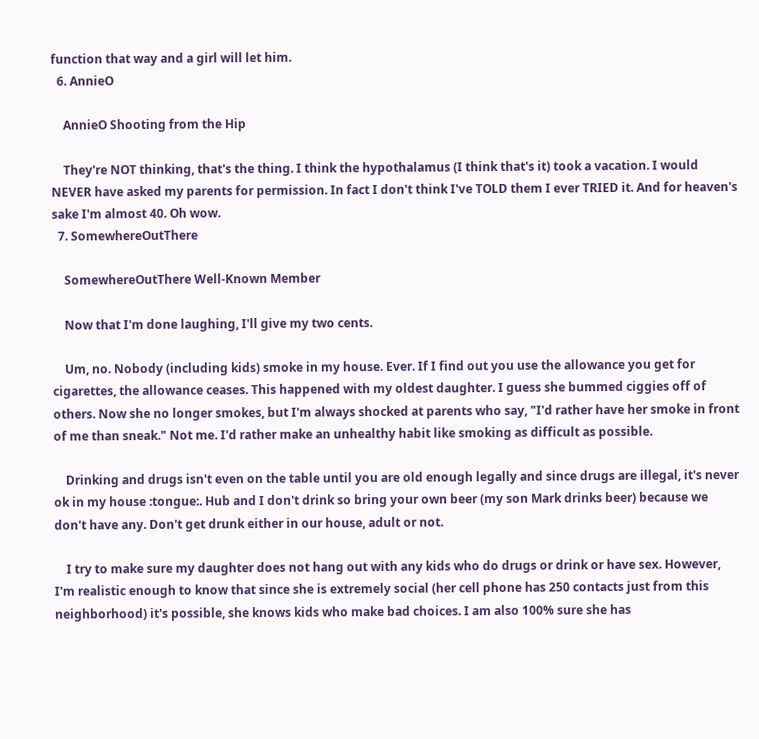function that way and a girl will let him.
  6. AnnieO

    AnnieO Shooting from the Hip

    They're NOT thinking, that's the thing. I think the hypothalamus (I think that's it) took a vacation. I would NEVER have asked my parents for permission. In fact I don't think I've TOLD them I ever TRIED it. And for heaven's sake I'm almost 40. Oh wow.
  7. SomewhereOutThere

    SomewhereOutThere Well-Known Member

    Now that I'm done laughing, I'll give my two cents.

    Um, no. Nobody (including kids) smoke in my house. Ever. If I find out you use the allowance you get for cigarettes, the allowance ceases. This happened with my oldest daughter. I guess she bummed ciggies off of others. Now she no longer smokes, but I'm always shocked at parents who say, "I'd rather have her smoke in front of me than sneak." Not me. I'd rather make an unhealthy habit like smoking as difficult as possible.

    Drinking and drugs isn't even on the table until you are old enough legally and since drugs are illegal, it's never ok in my house :tongue:. Hub and I don't drink so bring your own beer (my son Mark drinks beer) because we don't have any. Don't get drunk either in our house, adult or not.

    I try to make sure my daughter does not hang out with any kids who do drugs or drink or have sex. However, I'm realistic enough to know that since she is extremely social (her cell phone has 250 contacts just from this neighborhood) it's possible, she knows kids who make bad choices. I am also 100% sure she has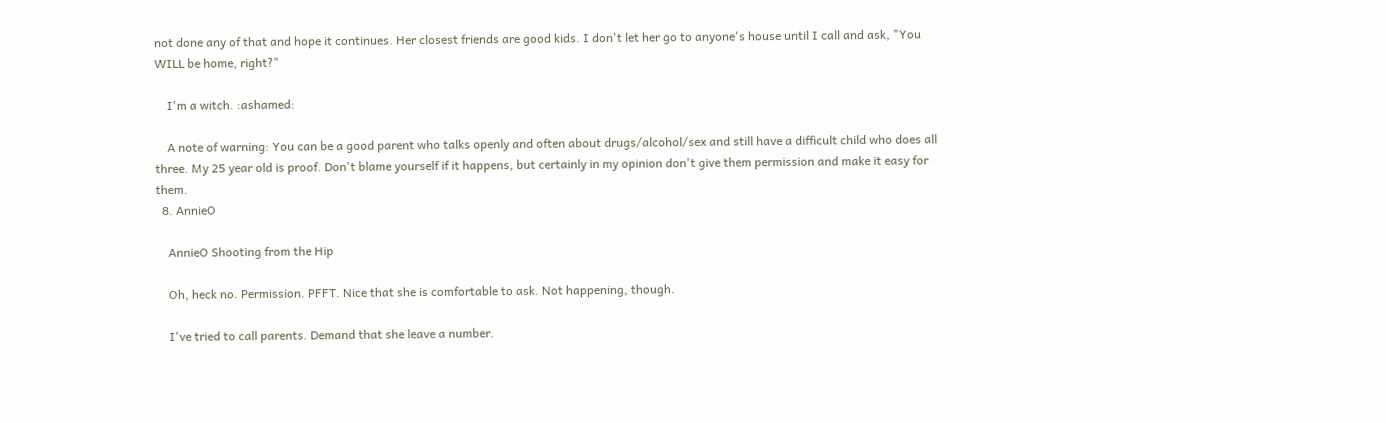not done any of that and hope it continues. Her closest friends are good kids. I don't let her go to anyone's house until I call and ask, "You WILL be home, right?"

    I'm a witch. :ashamed:

    A note of warning: You can be a good parent who talks openly and often about drugs/alcohol/sex and still have a difficult child who does all three. My 25 year old is proof. Don't blame yourself if it happens, but certainly in my opinion don't give them permission and make it easy for them.
  8. AnnieO

    AnnieO Shooting from the Hip

    Oh, heck no. Permission. PFFT. Nice that she is comfortable to ask. Not happening, though.

    I've tried to call parents. Demand that she leave a number.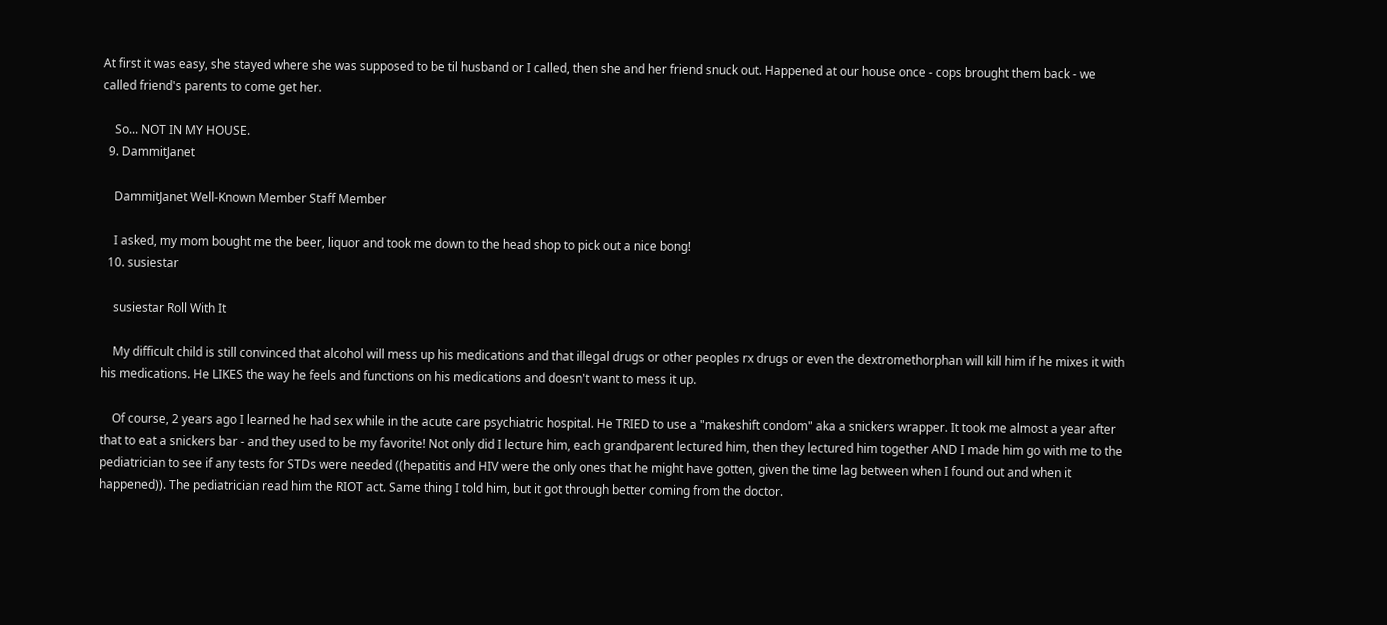At first it was easy, she stayed where she was supposed to be til husband or I called, then she and her friend snuck out. Happened at our house once - cops brought them back - we called friend's parents to come get her.

    So... NOT IN MY HOUSE.
  9. DammitJanet

    DammitJanet Well-Known Member Staff Member

    I asked, my mom bought me the beer, liquor and took me down to the head shop to pick out a nice bong!
  10. susiestar

    susiestar Roll With It

    My difficult child is still convinced that alcohol will mess up his medications and that illegal drugs or other peoples rx drugs or even the dextromethorphan will kill him if he mixes it with his medications. He LIKES the way he feels and functions on his medications and doesn't want to mess it up.

    Of course, 2 years ago I learned he had sex while in the acute care psychiatric hospital. He TRIED to use a "makeshift condom" aka a snickers wrapper. It took me almost a year after that to eat a snickers bar - and they used to be my favorite! Not only did I lecture him, each grandparent lectured him, then they lectured him together AND I made him go with me to the pediatrician to see if any tests for STDs were needed ((hepatitis and HIV were the only ones that he might have gotten, given the time lag between when I found out and when it happened)). The pediatrician read him the RIOT act. Same thing I told him, but it got through better coming from the doctor.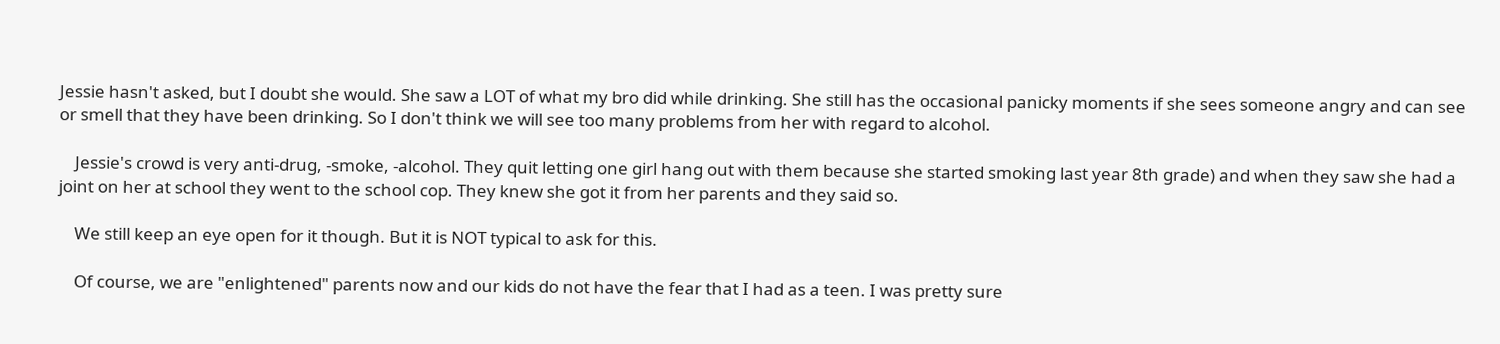Jessie hasn't asked, but I doubt she would. She saw a LOT of what my bro did while drinking. She still has the occasional panicky moments if she sees someone angry and can see or smell that they have been drinking. So I don't think we will see too many problems from her with regard to alcohol.

    Jessie's crowd is very anti-drug, -smoke, -alcohol. They quit letting one girl hang out with them because she started smoking last year 8th grade) and when they saw she had a joint on her at school they went to the school cop. They knew she got it from her parents and they said so.

    We still keep an eye open for it though. But it is NOT typical to ask for this.

    Of course, we are "enlightened" parents now and our kids do not have the fear that I had as a teen. I was pretty sure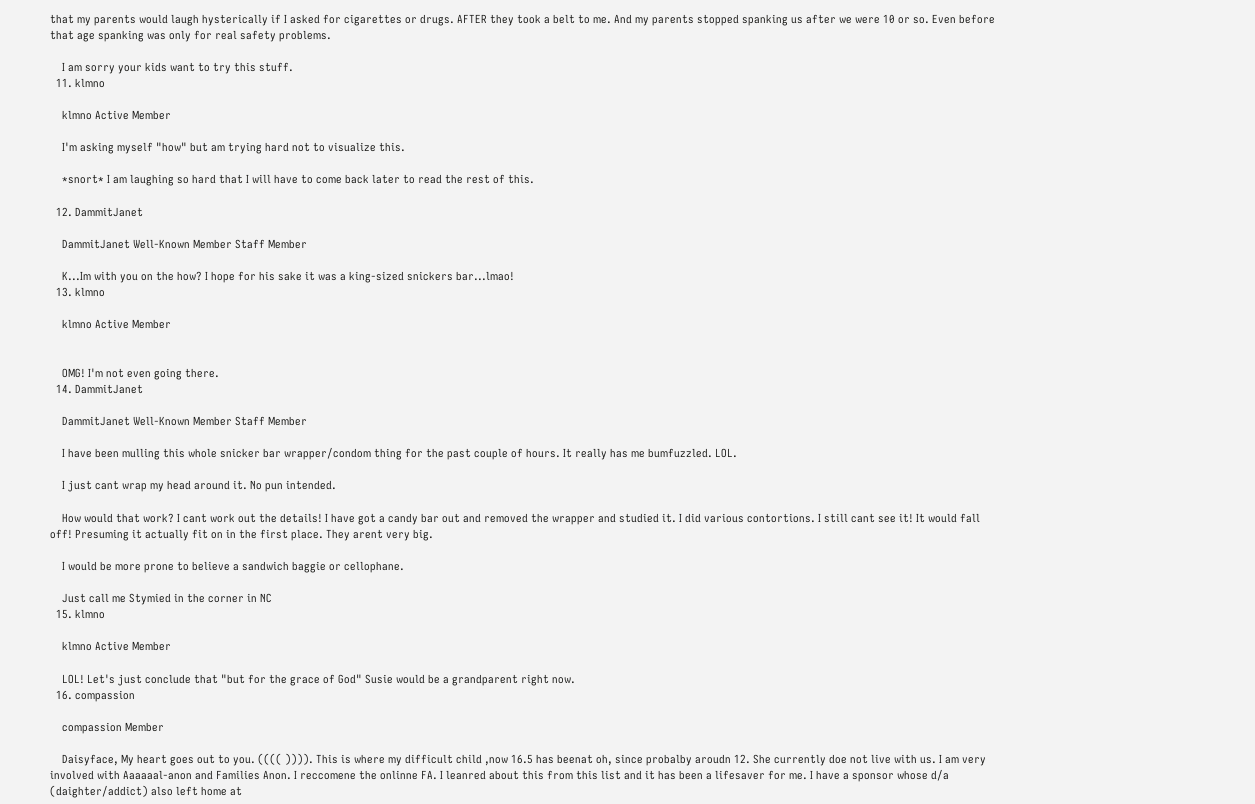that my parents would laugh hysterically if I asked for cigarettes or drugs. AFTER they took a belt to me. And my parents stopped spanking us after we were 10 or so. Even before that age spanking was only for real safety problems.

    I am sorry your kids want to try this stuff.
  11. klmno

    klmno Active Member

    I'm asking myself "how" but am trying hard not to visualize this.

    *snort* I am laughing so hard that I will have to come back later to read the rest of this.

  12. DammitJanet

    DammitJanet Well-Known Member Staff Member

    K...Im with you on the how? I hope for his sake it was a king-sized snickers bar...lmao!
  13. klmno

    klmno Active Member


    OMG! I'm not even going there.
  14. DammitJanet

    DammitJanet Well-Known Member Staff Member

    I have been mulling this whole snicker bar wrapper/condom thing for the past couple of hours. It really has me bumfuzzled. LOL.

    I just cant wrap my head around it. No pun intended.

    How would that work? I cant work out the details! I have got a candy bar out and removed the wrapper and studied it. I did various contortions. I still cant see it! It would fall off! Presuming it actually fit on in the first place. They arent very big.

    I would be more prone to believe a sandwich baggie or cellophane.

    Just call me Stymied in the corner in NC
  15. klmno

    klmno Active Member

    LOL! Let's just conclude that "but for the grace of God" Susie would be a grandparent right now.
  16. compassion

    compassion Member

    Daisyface, My heart goes out to you. (((( )))). This is where my difficult child ,now 16.5 has beenat oh, since probalby aroudn 12. She currently doe not live with us. I am very involved with Aaaaaal-anon and Families Anon. I reccomene the onlinne FA. I leanred about this from this list and it has been a lifesaver for me. I have a sponsor whose d/a (daighter/addict) also left home at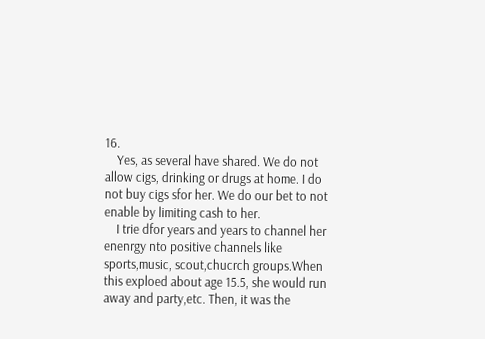16.
    Yes, as several have shared. We do not allow cigs, drinking or drugs at home. I do not buy cigs sfor her. We do our bet to not enable by limiting cash to her.
    I trie dfor years and years to channel her enenrgy nto positive channels like sports,music, scout,chucrch groups.When this exploed about age 15.5, she would run away and party,etc. Then, it was the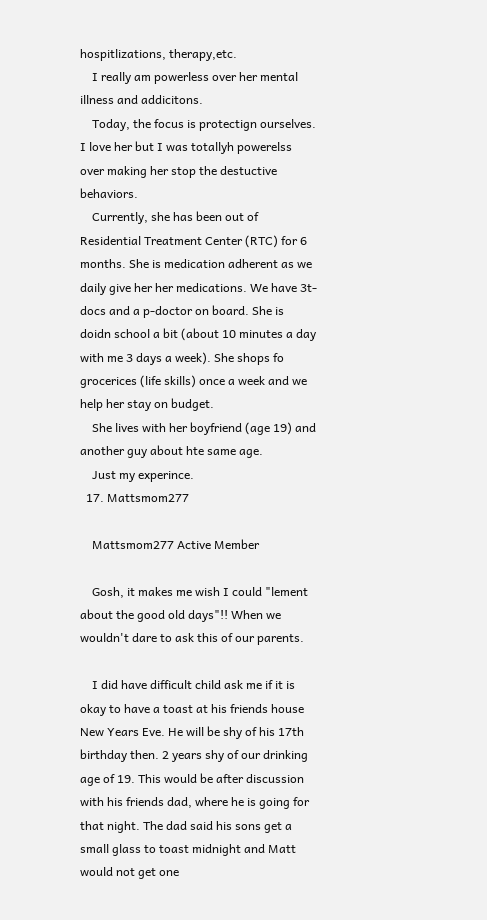hospitlizations, therapy,etc.
    I really am powerless over her mental illness and addicitons.
    Today, the focus is protectign ourselves. I love her but I was totallyh powerelss over making her stop the destuctive behaviors.
    Currently, she has been out of Residential Treatment Center (RTC) for 6 months. She is medication adherent as we daily give her her medications. We have 3t-docs and a p-doctor on board. She is doidn school a bit (about 10 minutes a day with me 3 days a week). She shops fo grocerices (life skills) once a week and we help her stay on budget.
    She lives with her boyfriend (age 19) and another guy about hte same age.
    Just my experince.
  17. Mattsmom277

    Mattsmom277 Active Member

    Gosh, it makes me wish I could "lement about the good old days"!! When we wouldn't dare to ask this of our parents.

    I did have difficult child ask me if it is okay to have a toast at his friends house New Years Eve. He will be shy of his 17th birthday then. 2 years shy of our drinking age of 19. This would be after discussion with his friends dad, where he is going for that night. The dad said his sons get a small glass to toast midnight and Matt would not get one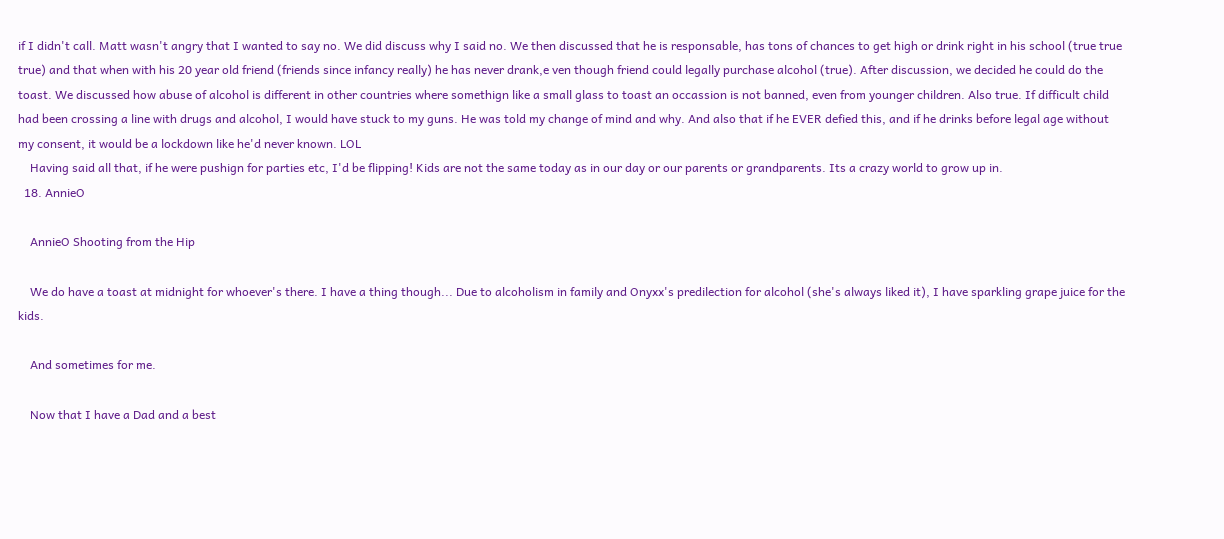if I didn't call. Matt wasn't angry that I wanted to say no. We did discuss why I said no. We then discussed that he is responsable, has tons of chances to get high or drink right in his school (true true true) and that when with his 20 year old friend (friends since infancy really) he has never drank,e ven though friend could legally purchase alcohol (true). After discussion, we decided he could do the toast. We discussed how abuse of alcohol is different in other countries where somethign like a small glass to toast an occassion is not banned, even from younger children. Also true. If difficult child had been crossing a line with drugs and alcohol, I would have stuck to my guns. He was told my change of mind and why. And also that if he EVER defied this, and if he drinks before legal age without my consent, it would be a lockdown like he'd never known. LOL
    Having said all that, if he were pushign for parties etc, I'd be flipping! Kids are not the same today as in our day or our parents or grandparents. Its a crazy world to grow up in.
  18. AnnieO

    AnnieO Shooting from the Hip

    We do have a toast at midnight for whoever's there. I have a thing though... Due to alcoholism in family and Onyxx's predilection for alcohol (she's always liked it), I have sparkling grape juice for the kids.

    And sometimes for me.

    Now that I have a Dad and a best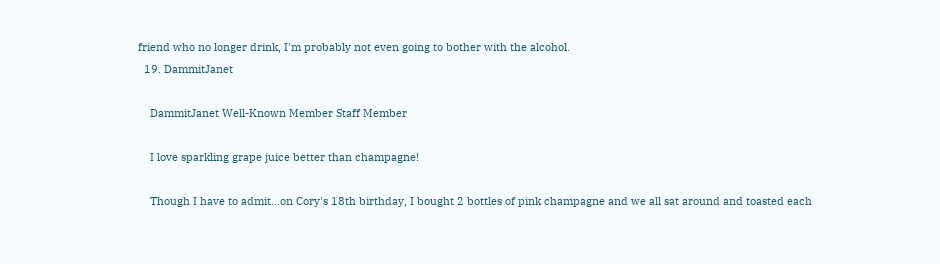friend who no longer drink, I'm probably not even going to bother with the alcohol.
  19. DammitJanet

    DammitJanet Well-Known Member Staff Member

    I love sparkling grape juice better than champagne!

    Though I have to admit...on Cory's 18th birthday, I bought 2 bottles of pink champagne and we all sat around and toasted each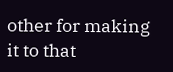other for making it to that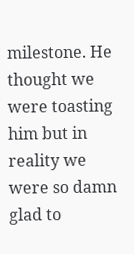milestone. He thought we were toasting him but in reality we were so damn glad to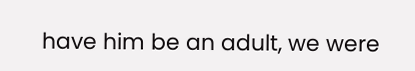have him be an adult, we were